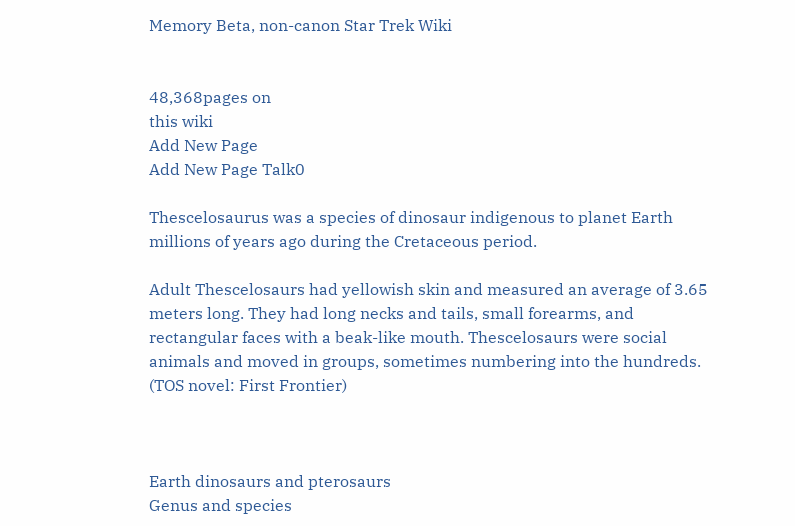Memory Beta, non-canon Star Trek Wiki


48,368pages on
this wiki
Add New Page
Add New Page Talk0

Thescelosaurus was a species of dinosaur indigenous to planet Earth millions of years ago during the Cretaceous period.

Adult Thescelosaurs had yellowish skin and measured an average of 3.65 meters long. They had long necks and tails, small forearms, and rectangular faces with a beak-like mouth. Thescelosaurs were social animals and moved in groups, sometimes numbering into the hundreds. (TOS novel: First Frontier)



Earth dinosaurs and pterosaurs
Genus and species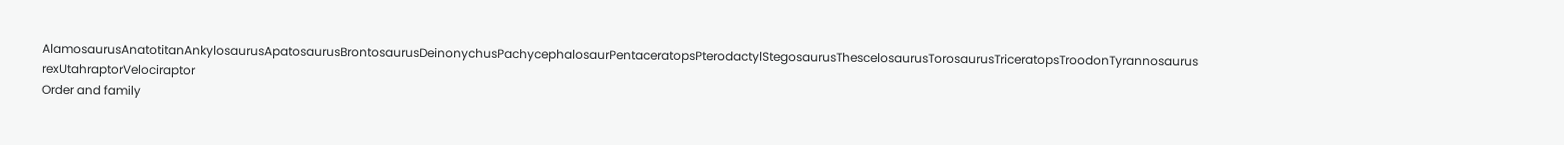AlamosaurusAnatotitanAnkylosaurusApatosaurusBrontosaurusDeinonychusPachycephalosaurPentaceratopsPterodactylStegosaurusThescelosaurusTorosaurusTriceratopsTroodonTyrannosaurus rexUtahraptorVelociraptor
Order and family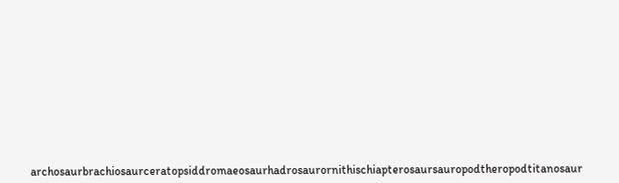archosaurbrachiosaurceratopsiddromaeosaurhadrosaurornithischiapterosaursauropodtheropodtitanosaur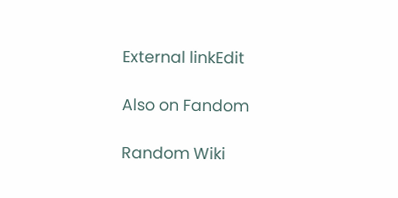External linkEdit

Also on Fandom

Random Wiki